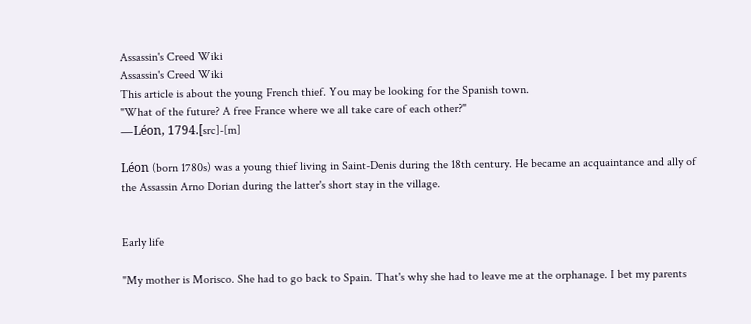Assassin's Creed Wiki
Assassin's Creed Wiki
This article is about the young French thief. You may be looking for the Spanish town.
"What of the future? A free France where we all take care of each other?"
―Léon, 1794.[src]-[m]

Léon (born 1780s) was a young thief living in Saint-Denis during the 18th century. He became an acquaintance and ally of the Assassin Arno Dorian during the latter's short stay in the village.


Early life

"My mother is Morisco. She had to go back to Spain. That's why she had to leave me at the orphanage. I bet my parents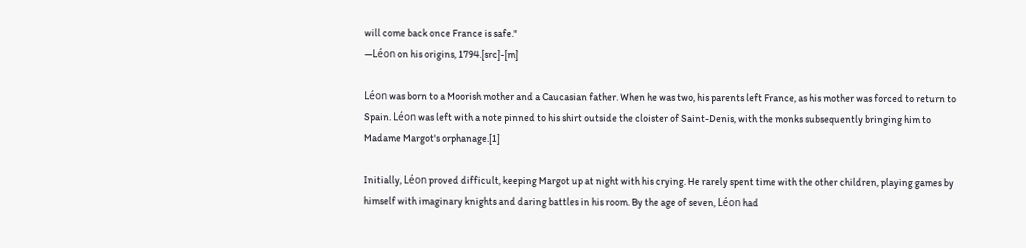will come back once France is safe."
―Léon on his origins, 1794.[src]-[m]

Léon was born to a Moorish mother and a Caucasian father. When he was two, his parents left France, as his mother was forced to return to Spain. Léon was left with a note pinned to his shirt outside the cloister of Saint-Denis, with the monks subsequently bringing him to Madame Margot's orphanage.[1]

Initially, Léon proved difficult, keeping Margot up at night with his crying. He rarely spent time with the other children, playing games by himself with imaginary knights and daring battles in his room. By the age of seven, Léon had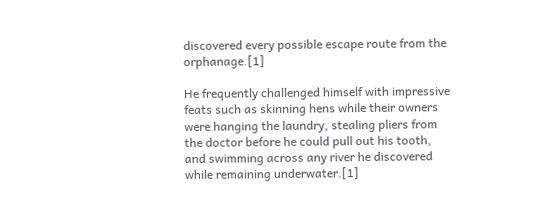discovered every possible escape route from the orphanage.[1]

He frequently challenged himself with impressive feats such as skinning hens while their owners were hanging the laundry, stealing pliers from the doctor before he could pull out his tooth, and swimming across any river he discovered while remaining underwater.[1]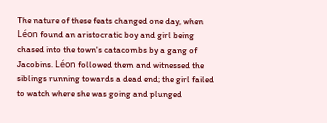The nature of these feats changed one day, when Léon found an aristocratic boy and girl being chased into the town's catacombs by a gang of Jacobins. Léon followed them and witnessed the siblings running towards a dead end; the girl failed to watch where she was going and plunged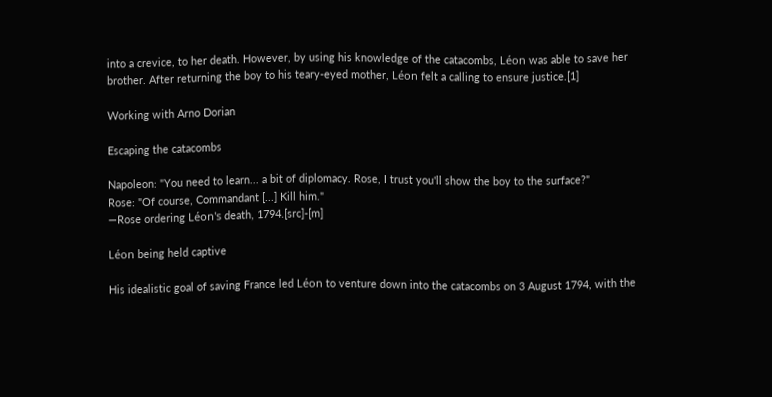into a crevice, to her death. However, by using his knowledge of the catacombs, Léon was able to save her brother. After returning the boy to his teary-eyed mother, Léon felt a calling to ensure justice.[1]

Working with Arno Dorian

Escaping the catacombs

Napoleon: "You need to learn... a bit of diplomacy. Rose, I trust you'll show the boy to the surface?"
Rose: "Of course, Commandant [...] Kill him."
—Rose ordering Léon's death, 1794.[src]-[m]

Léon being held captive

His idealistic goal of saving France led Léon to venture down into the catacombs on 3 August 1794, with the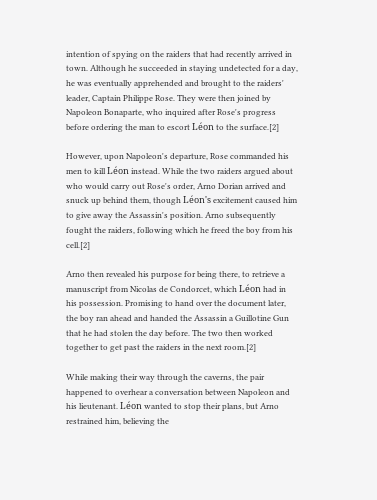intention of spying on the raiders that had recently arrived in town. Although he succeeded in staying undetected for a day, he was eventually apprehended and brought to the raiders' leader, Captain Philippe Rose. They were then joined by Napoleon Bonaparte, who inquired after Rose's progress before ordering the man to escort Léon to the surface.[2]

However, upon Napoleon's departure, Rose commanded his men to kill Léon instead. While the two raiders argued about who would carry out Rose's order, Arno Dorian arrived and snuck up behind them, though Léon's excitement caused him to give away the Assassin's position. Arno subsequently fought the raiders, following which he freed the boy from his cell.[2]

Arno then revealed his purpose for being there, to retrieve a manuscript from Nicolas de Condorcet, which Léon had in his possession. Promising to hand over the document later, the boy ran ahead and handed the Assassin a Guillotine Gun that he had stolen the day before. The two then worked together to get past the raiders in the next room.[2]

While making their way through the caverns, the pair happened to overhear a conversation between Napoleon and his lieutenant. Léon wanted to stop their plans, but Arno restrained him, believing the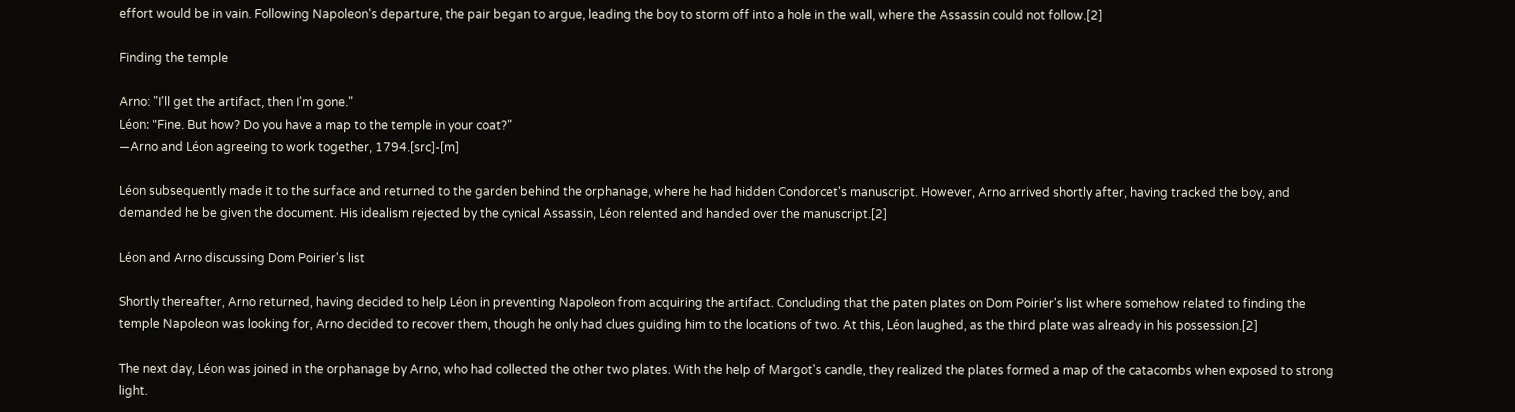effort would be in vain. Following Napoleon's departure, the pair began to argue, leading the boy to storm off into a hole in the wall, where the Assassin could not follow.[2]

Finding the temple

Arno: "I'll get the artifact, then I'm gone."
Léon: "Fine. But how? Do you have a map to the temple in your coat?"
—Arno and Léon agreeing to work together, 1794.[src]-[m]

Léon subsequently made it to the surface and returned to the garden behind the orphanage, where he had hidden Condorcet's manuscript. However, Arno arrived shortly after, having tracked the boy, and demanded he be given the document. His idealism rejected by the cynical Assassin, Léon relented and handed over the manuscript.[2]

Léon and Arno discussing Dom Poirier's list

Shortly thereafter, Arno returned, having decided to help Léon in preventing Napoleon from acquiring the artifact. Concluding that the paten plates on Dom Poirier's list where somehow related to finding the temple Napoleon was looking for, Arno decided to recover them, though he only had clues guiding him to the locations of two. At this, Léon laughed, as the third plate was already in his possession.[2]

The next day, Léon was joined in the orphanage by Arno, who had collected the other two plates. With the help of Margot's candle, they realized the plates formed a map of the catacombs when exposed to strong light.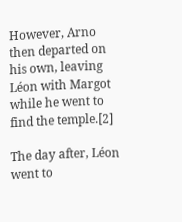However, Arno then departed on his own, leaving Léon with Margot while he went to find the temple.[2]

The day after, Léon went to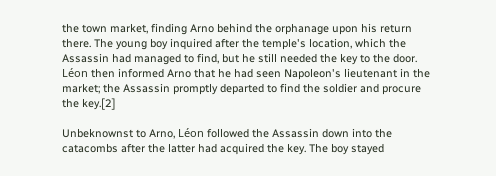the town market, finding Arno behind the orphanage upon his return there. The young boy inquired after the temple's location, which the Assassin had managed to find, but he still needed the key to the door. Léon then informed Arno that he had seen Napoleon's lieutenant in the market; the Assassin promptly departed to find the soldier and procure the key.[2]

Unbeknownst to Arno, Léon followed the Assassin down into the catacombs after the latter had acquired the key. The boy stayed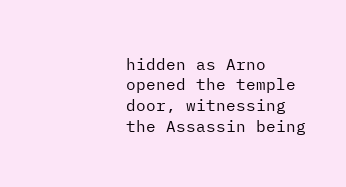hidden as Arno opened the temple door, witnessing the Assassin being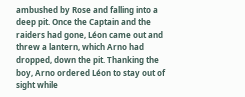ambushed by Rose and falling into a deep pit. Once the Captain and the raiders had gone, Léon came out and threw a lantern, which Arno had dropped, down the pit. Thanking the boy, Arno ordered Léon to stay out of sight while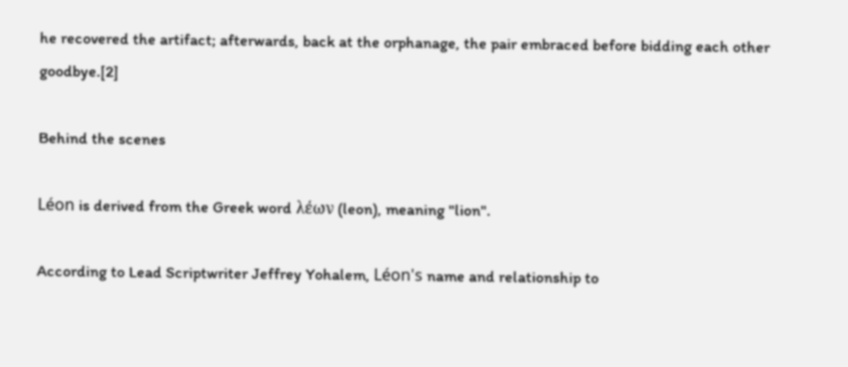he recovered the artifact; afterwards, back at the orphanage, the pair embraced before bidding each other goodbye.[2]

Behind the scenes

Léon is derived from the Greek word λέων (leon), meaning "lion".

According to Lead Scriptwriter Jeffrey Yohalem, Léon's name and relationship to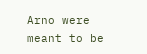Arno were meant to be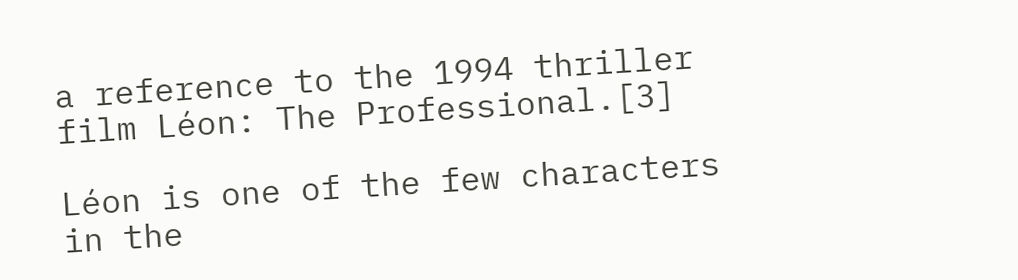a reference to the 1994 thriller film Léon: The Professional.[3]

Léon is one of the few characters in the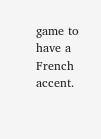game to have a French accent.